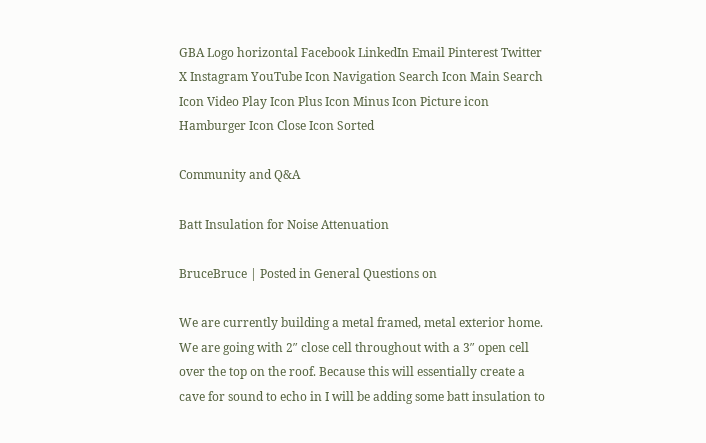GBA Logo horizontal Facebook LinkedIn Email Pinterest Twitter X Instagram YouTube Icon Navigation Search Icon Main Search Icon Video Play Icon Plus Icon Minus Icon Picture icon Hamburger Icon Close Icon Sorted

Community and Q&A

Batt Insulation for Noise Attenuation

BruceBruce | Posted in General Questions on

We are currently building a metal framed, metal exterior home. We are going with 2″ close cell throughout with a 3″ open cell over the top on the roof. Because this will essentially create a cave for sound to echo in I will be adding some batt insulation to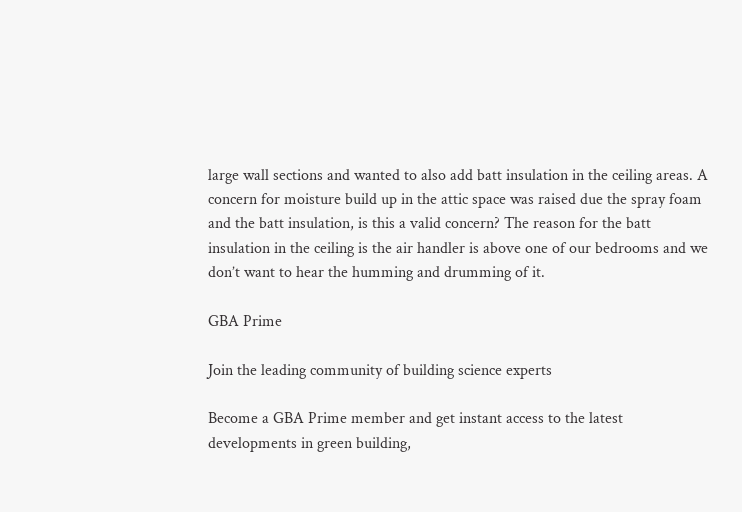large wall sections and wanted to also add batt insulation in the ceiling areas. A concern for moisture build up in the attic space was raised due the spray foam and the batt insulation, is this a valid concern? The reason for the batt insulation in the ceiling is the air handler is above one of our bedrooms and we don’t want to hear the humming and drumming of it.

GBA Prime

Join the leading community of building science experts

Become a GBA Prime member and get instant access to the latest developments in green building,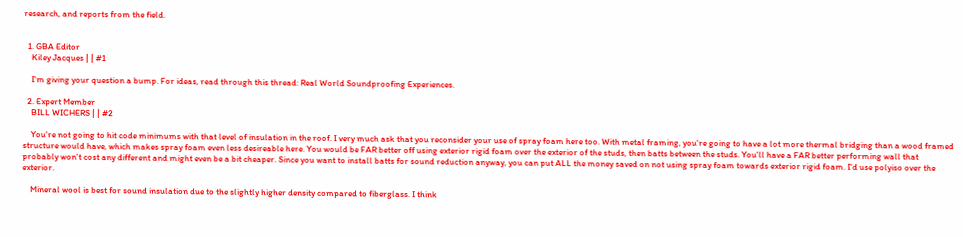research, and reports from the field.


  1. GBA Editor
    Kiley Jacques | | #1

    I'm giving your question a bump. For ideas, read through this thread: Real World Soundproofing Experiences.

  2. Expert Member
    BILL WICHERS | | #2

    You're not going to hit code minimums with that level of insulation in the roof. I very much ask that you reconsider your use of spray foam here too. With metal framing, you're going to have a lot more thermal bridging than a wood framed structure would have, which makes spray foam even less desireable here. You would be FAR better off using exterior rigid foam over the exterior of the studs, then batts between the studs. You'll have a FAR better performing wall that probably won't cost any different and might even be a bit cheaper. Since you want to install batts for sound reduction anyway, you can put ALL the money saved on not using spray foam towards exterior rigid foam. I'd use polyiso over the exterior.

    Mineral wool is best for sound insulation due to the slightly higher density compared to fiberglass. I think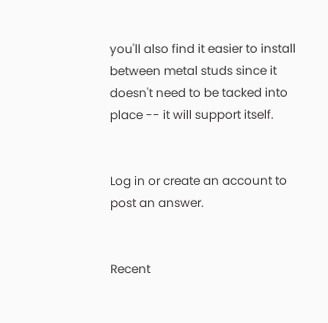you'll also find it easier to install between metal studs since it doesn't need to be tacked into place -- it will support itself.


Log in or create an account to post an answer.


Recent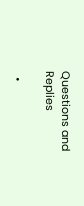Questions and Replies

  •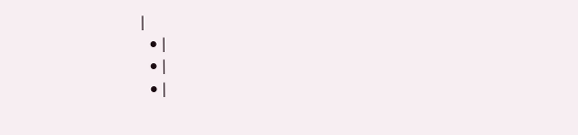|
  • |
  • |
  • |